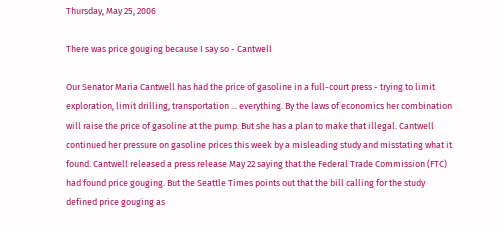Thursday, May 25, 2006

There was price gouging because I say so - Cantwell

Our Senator Maria Cantwell has had the price of gasoline in a full-court press - trying to limit exploration, limit drilling, transportation ... everything. By the laws of economics her combination will raise the price of gasoline at the pump. But she has a plan to make that illegal. Cantwell continued her pressure on gasoline prices this week by a misleading study and misstating what it found. Cantwell released a press release May 22 saying that the Federal Trade Commission (FTC) had found price gouging. But the Seattle Times points out that the bill calling for the study defined price gouging as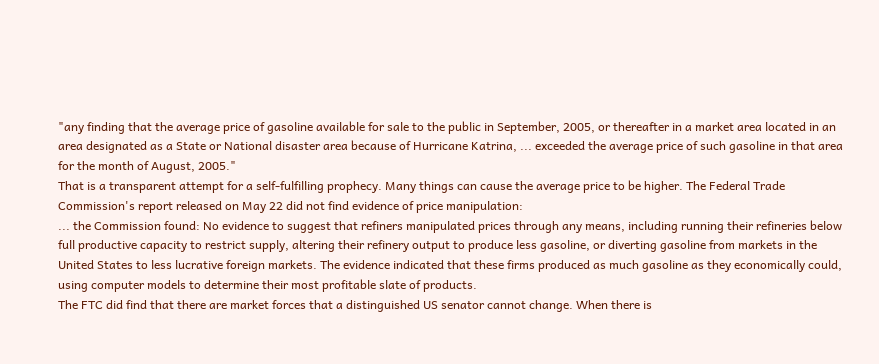"any finding that the average price of gasoline available for sale to the public in September, 2005, or thereafter in a market area located in an area designated as a State or National disaster area because of Hurricane Katrina, ... exceeded the average price of such gasoline in that area for the month of August, 2005."
That is a transparent attempt for a self-fulfilling prophecy. Many things can cause the average price to be higher. The Federal Trade Commission's report released on May 22 did not find evidence of price manipulation:
... the Commission found: No evidence to suggest that refiners manipulated prices through any means, including running their refineries below full productive capacity to restrict supply, altering their refinery output to produce less gasoline, or diverting gasoline from markets in the United States to less lucrative foreign markets. The evidence indicated that these firms produced as much gasoline as they economically could, using computer models to determine their most profitable slate of products.
The FTC did find that there are market forces that a distinguished US senator cannot change. When there is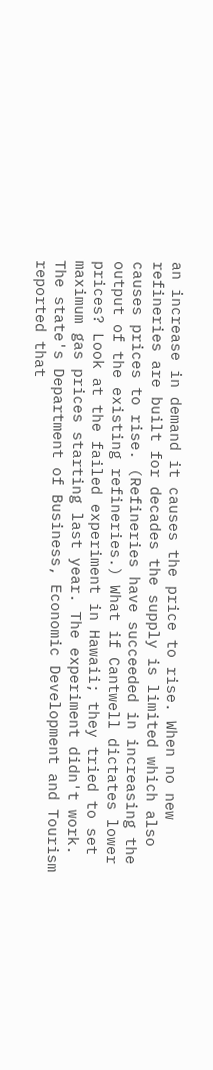an increase in demand it causes the price to rise. When no new refineries are built for decades the supply is limited which also causes prices to rise. (Refineries have succeeded in increasing the output of the existing refineries.) What if Cantwell dictates lower prices? Look at the failed experiment in Hawaii; they tried to set maximum gas prices starting last year. The experiment didn't work. The state's Department of Business, Economic Development and Tourism reported that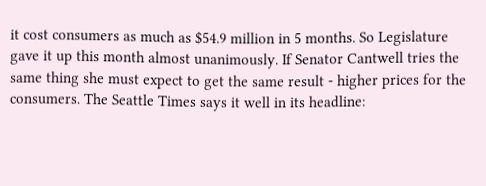it cost consumers as much as $54.9 million in 5 months. So Legislature gave it up this month almost unanimously. If Senator Cantwell tries the same thing she must expect to get the same result - higher prices for the consumers. The Seattle Times says it well in its headline: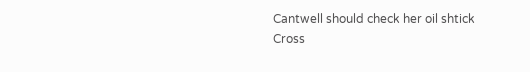Cantwell should check her oil shtick
Cross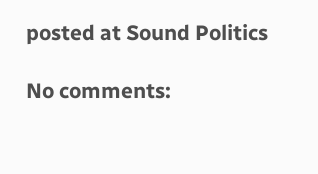posted at Sound Politics

No comments: